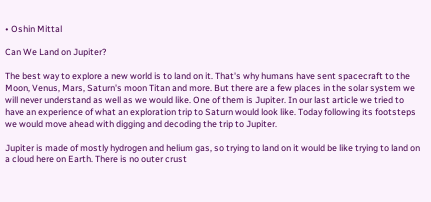• Oshin Mittal

Can We Land on Jupiter?

The best way to explore a new world is to land on it. That's why humans have sent spacecraft to the Moon, Venus, Mars, Saturn's moon Titan and more. But there are a few places in the solar system we will never understand as well as we would like. One of them is Jupiter. In our last article we tried to have an experience of what an exploration trip to Saturn would look like. Today following its footsteps we would move ahead with digging and decoding the trip to Jupiter.

Jupiter is made of mostly hydrogen and helium gas, so trying to land on it would be like trying to land on a cloud here on Earth. There is no outer crust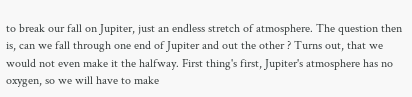to break our fall on Jupiter, just an endless stretch of atmosphere. The question then is, can we fall through one end of Jupiter and out the other ? Turns out, that we would not even make it the halfway. First thing's first, Jupiter's atmosphere has no oxygen, so we will have to make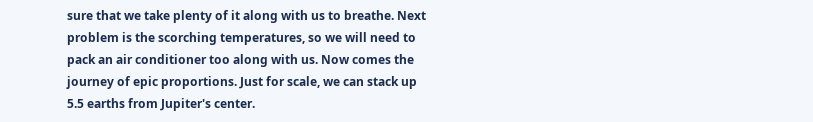sure that we take plenty of it along with us to breathe. Next problem is the scorching temperatures, so we will need to pack an air conditioner too along with us. Now comes the journey of epic proportions. Just for scale, we can stack up 5.5 earths from Jupiter's center.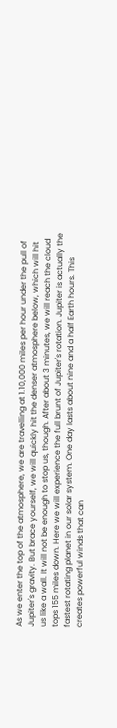As we enter the top of the atmosphere, we are travelling at 1.10,000 miles per hour under the pull of Jupiter's gravity. But brace yourself, we will quickly hit the denser atmosphere below, which will hit us like a wall. It will not be enough to stop us, though. After about 3 minutes, we will reach the cloud tops 155 miles down. Here we will experience the full brunt of Jupiter's rotation. Jupiter is actually the fastest rotating planet in our solar system. One day lasts about nine and a half Earth hours. This creates powerful winds that can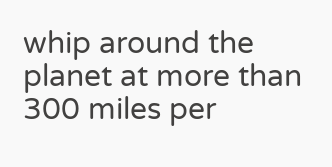whip around the planet at more than 300 miles per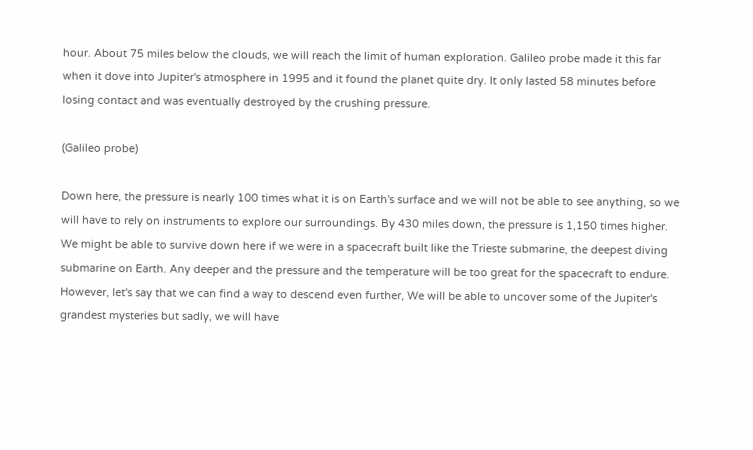hour. About 75 miles below the clouds, we will reach the limit of human exploration. Galileo probe made it this far when it dove into Jupiter's atmosphere in 1995 and it found the planet quite dry. It only lasted 58 minutes before losing contact and was eventually destroyed by the crushing pressure.

(Galileo probe)

Down here, the pressure is nearly 100 times what it is on Earth's surface and we will not be able to see anything, so we will have to rely on instruments to explore our surroundings. By 430 miles down, the pressure is 1,150 times higher. We might be able to survive down here if we were in a spacecraft built like the Trieste submarine, the deepest diving submarine on Earth. Any deeper and the pressure and the temperature will be too great for the spacecraft to endure. However, let's say that we can find a way to descend even further, We will be able to uncover some of the Jupiter's grandest mysteries but sadly, we will have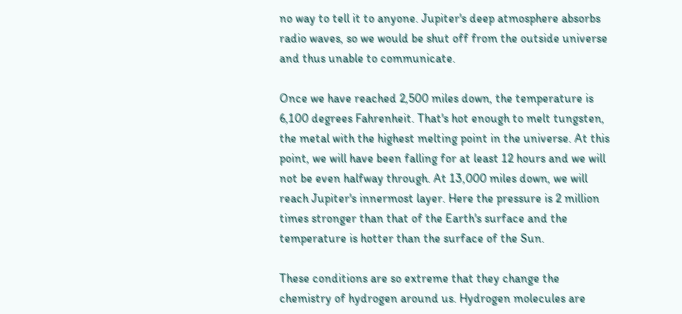no way to tell it to anyone. Jupiter's deep atmosphere absorbs radio waves, so we would be shut off from the outside universe and thus unable to communicate.

Once we have reached 2,500 miles down, the temperature is 6,100 degrees Fahrenheit. That's hot enough to melt tungsten, the metal with the highest melting point in the universe. At this point, we will have been falling for at least 12 hours and we will not be even halfway through. At 13,000 miles down, we will reach Jupiter's innermost layer. Here the pressure is 2 million times stronger than that of the Earth's surface and the temperature is hotter than the surface of the Sun.

These conditions are so extreme that they change the chemistry of hydrogen around us. Hydrogen molecules are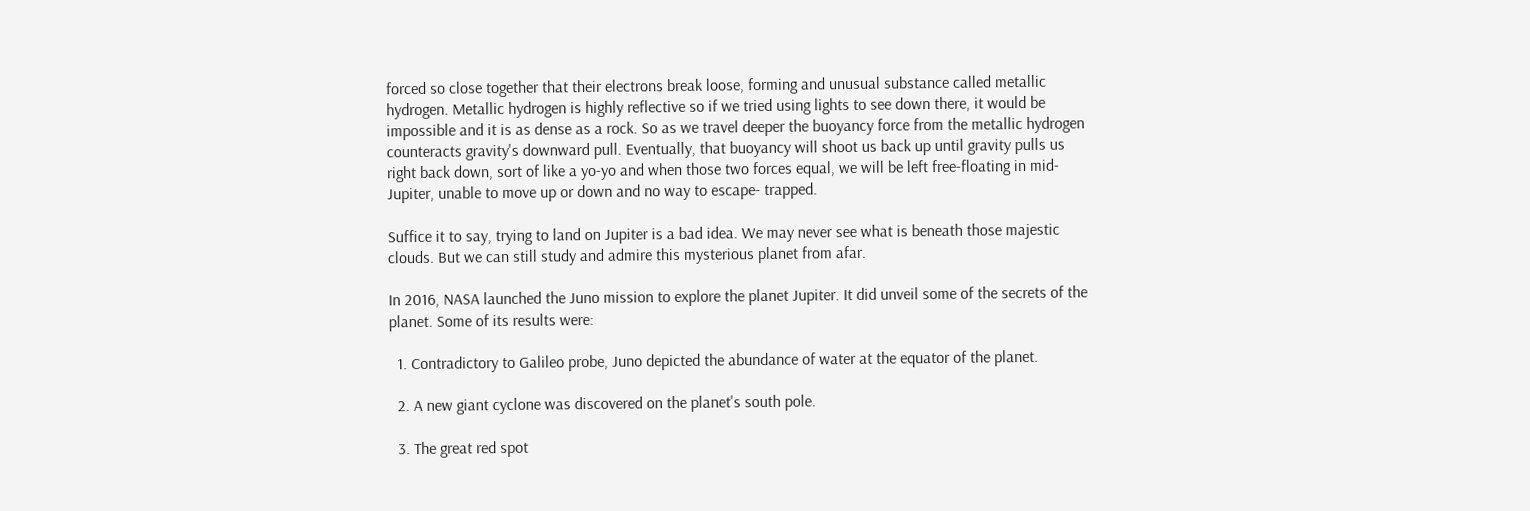forced so close together that their electrons break loose, forming and unusual substance called metallic hydrogen. Metallic hydrogen is highly reflective so if we tried using lights to see down there, it would be impossible and it is as dense as a rock. So as we travel deeper the buoyancy force from the metallic hydrogen counteracts gravity's downward pull. Eventually, that buoyancy will shoot us back up until gravity pulls us right back down, sort of like a yo-yo and when those two forces equal, we will be left free-floating in mid-Jupiter, unable to move up or down and no way to escape- trapped.

Suffice it to say, trying to land on Jupiter is a bad idea. We may never see what is beneath those majestic clouds. But we can still study and admire this mysterious planet from afar.

In 2016, NASA launched the Juno mission to explore the planet Jupiter. It did unveil some of the secrets of the planet. Some of its results were:

  1. Contradictory to Galileo probe, Juno depicted the abundance of water at the equator of the planet.

  2. A new giant cyclone was discovered on the planet's south pole.

  3. The great red spot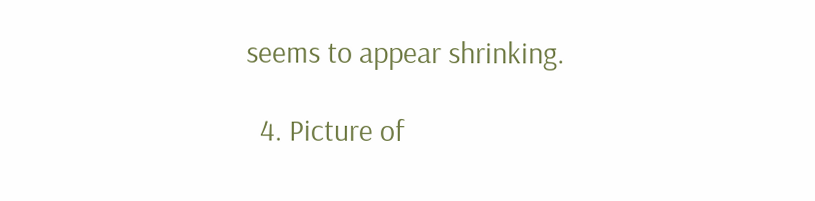seems to appear shrinking.

  4. Picture of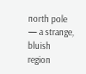north pole — a strange, bluish region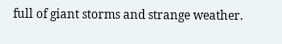full of giant storms and strange weather.